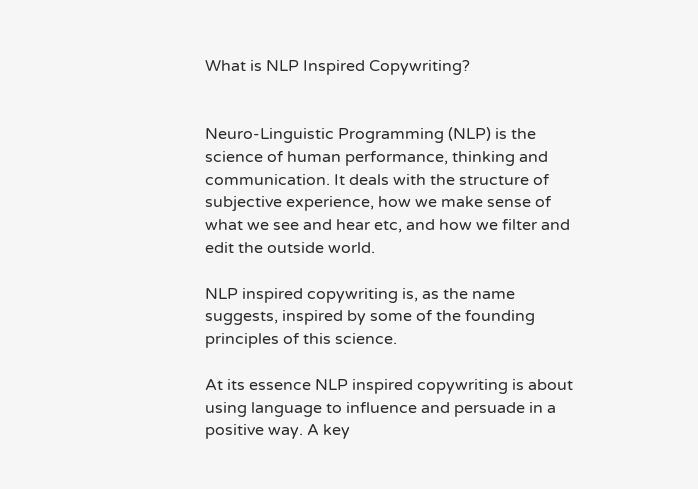What is NLP Inspired Copywriting?


Neuro-Linguistic Programming (NLP) is the science of human performance, thinking and communication. It deals with the structure of subjective experience, how we make sense of what we see and hear etc, and how we filter and edit the outside world.

NLP inspired copywriting is, as the name suggests, inspired by some of the founding principles of this science.

At its essence NLP inspired copywriting is about using language to influence and persuade in a positive way. A key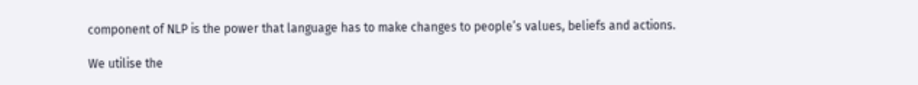component of NLP is the power that language has to make changes to people’s values, beliefs and actions.

We utilise the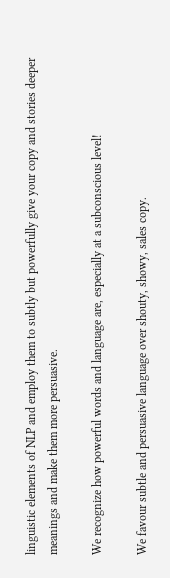linguistic elements of NLP and employ them to subtly but powerfully give your copy and stories deeper meanings and make them more persuasive.

We recognize how powerful words and language are, especially at a subconscious level!

We favour subtle and persuasive language over shouty, showy, sales copy.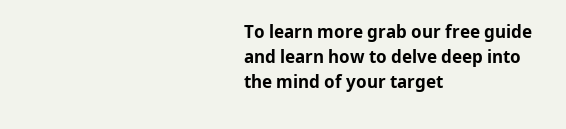To learn more grab our free guide and learn how to delve deep into the mind of your target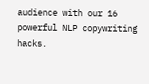audience with our 16 powerful NLP copywriting hacks.